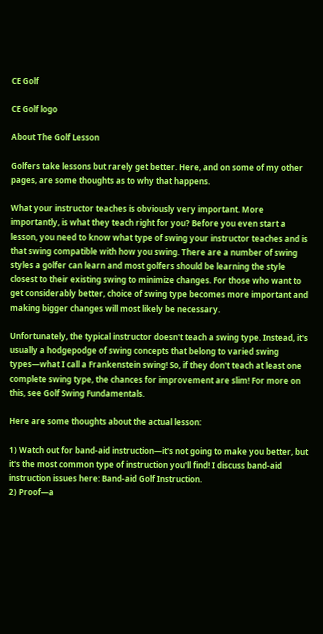CE Golf

CE Golf logo

About The Golf Lesson

Golfers take lessons but rarely get better. Here, and on some of my other pages, are some thoughts as to why that happens.

What your instructor teaches is obviously very important. More importantly, is what they teach right for you? Before you even start a lesson, you need to know what type of swing your instructor teaches and is that swing compatible with how you swing. There are a number of swing styles a golfer can learn and most golfers should be learning the style closest to their existing swing to minimize changes. For those who want to get considerably better, choice of swing type becomes more important and making bigger changes will most likely be necessary.

Unfortunately, the typical instructor doesn't teach a swing type. Instead, it's usually a hodgepodge of swing concepts that belong to varied swing types—what I call a Frankenstein swing! So, if they don't teach at least one complete swing type, the chances for improvement are slim! For more on this, see Golf Swing Fundamentals.

Here are some thoughts about the actual lesson:

1) Watch out for band-aid instruction—it's not going to make you better, but it's the most common type of instruction you'll find! I discuss band-aid instruction issues here: Band-aid Golf Instruction.
2) Proof—a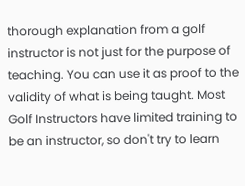thorough explanation from a golf instructor is not just for the purpose of teaching. You can use it as proof to the validity of what is being taught. Most Golf Instructors have limited training to be an instructor, so don't try to learn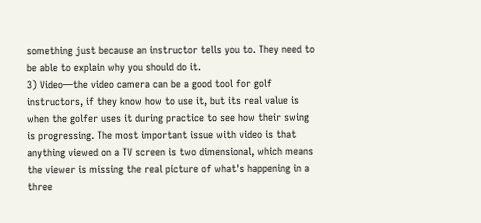something just because an instructor tells you to. They need to be able to explain why you should do it.
3) Video—the video camera can be a good tool for golf instructors, if they know how to use it, but its real value is when the golfer uses it during practice to see how their swing is progressing. The most important issue with video is that anything viewed on a TV screen is two dimensional, which means the viewer is missing the real picture of what's happening in a three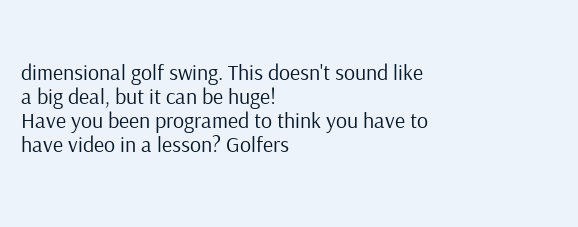dimensional golf swing. This doesn't sound like a big deal, but it can be huge!
Have you been programed to think you have to have video in a lesson? Golfers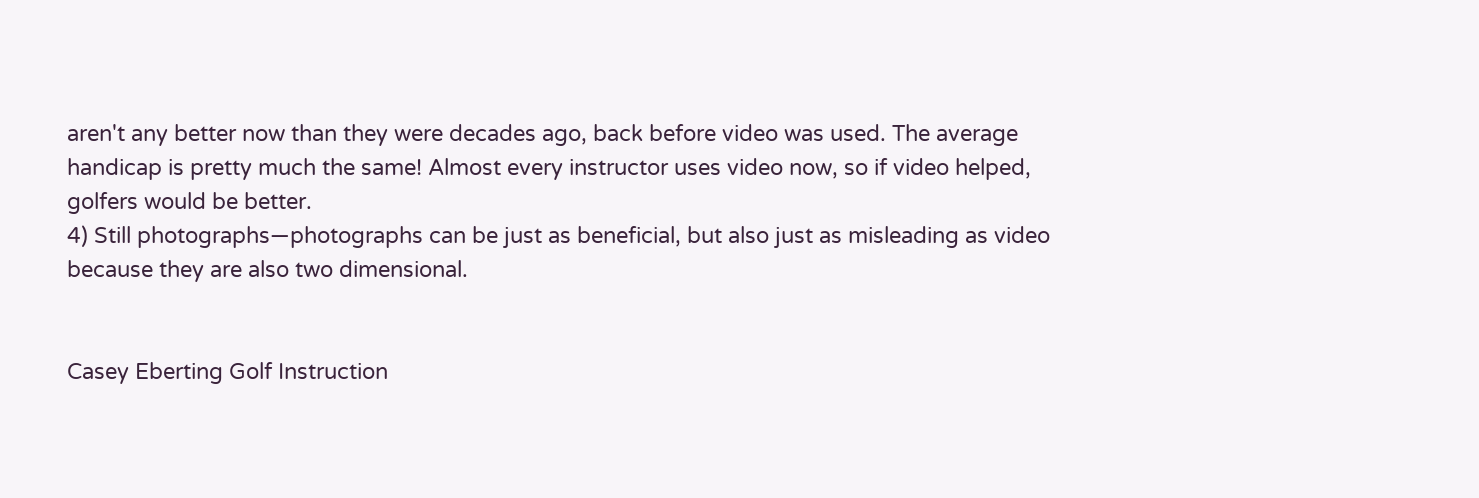aren't any better now than they were decades ago, back before video was used. The average handicap is pretty much the same! Almost every instructor uses video now, so if video helped, golfers would be better.
4) Still photographs—photographs can be just as beneficial, but also just as misleading as video because they are also two dimensional.


Casey Eberting Golf Instruction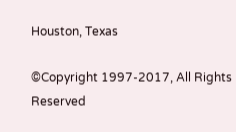Houston, Texas

©Copyright 1997-2017, All Rights Reserved